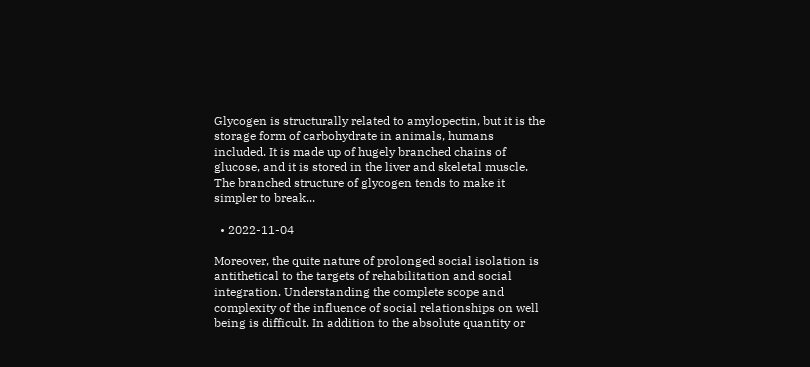Glycogen is structurally related to amylopectin, but it is the storage form of carbohydrate in animals, humans included. It is made up of hugely branched chains of glucose, and it is stored in the liver and skeletal muscle. The branched structure of glycogen tends to make it simpler to break...

  • 2022-11-04

Moreover, the quite nature of prolonged social isolation is antithetical to the targets of rehabilitation and social integration. Understanding the complete scope and complexity of the influence of social relationships on well being is difficult. In addition to the absolute quantity or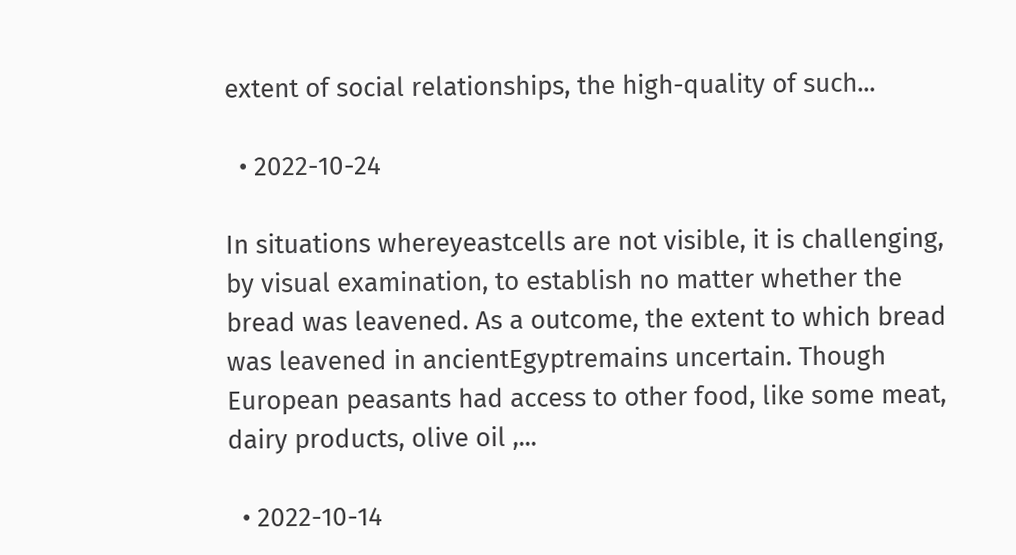extent of social relationships, the high-quality of such...

  • 2022-10-24

In situations whereyeastcells are not visible, it is challenging, by visual examination, to establish no matter whether the bread was leavened. As a outcome, the extent to which bread was leavened in ancientEgyptremains uncertain. Though European peasants had access to other food, like some meat, dairy products, olive oil ,...

  • 2022-10-14